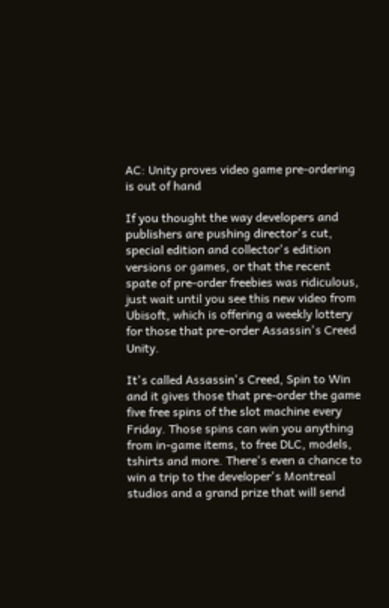AC: Unity proves video game pre-ordering is out of hand

If you thought the way developers and publishers are pushing director's cut, special edition and collector's edition versions or games, or that the recent spate of pre-order freebies was ridiculous, just wait until you see this new video from Ubisoft, which is offering a weekly lottery for those that pre-order Assassin's Creed Unity.

It's called Assassin's Creed, Spin to Win and it gives those that pre-order the game five free spins of the slot machine every Friday. Those spins can win you anything from in-game items, to free DLC, models, tshirts and more. There's even a chance to win a trip to the developer's Montreal studios and a grand prize that will send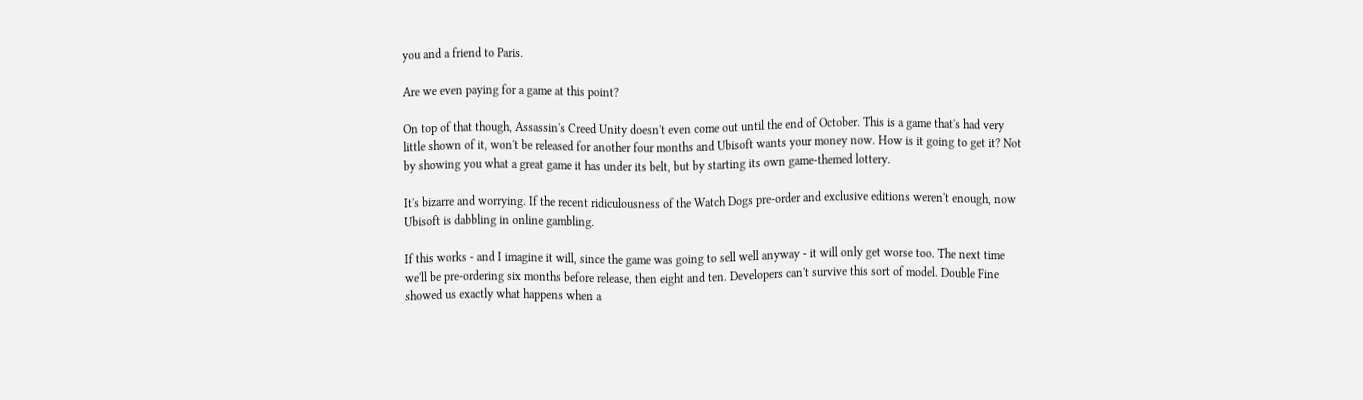you and a friend to Paris.

Are we even paying for a game at this point?

On top of that though, Assassin's Creed Unity doesn't even come out until the end of October. This is a game that's had very little shown of it, won't be released for another four months and Ubisoft wants your money now. How is it going to get it? Not by showing you what a great game it has under its belt, but by starting its own game-themed lottery.

It's bizarre and worrying. If the recent ridiculousness of the Watch Dogs pre-order and exclusive editions weren't enough, now Ubisoft is dabbling in online gambling.

If this works - and I imagine it will, since the game was going to sell well anyway - it will only get worse too. The next time we'll be pre-ordering six months before release, then eight and ten. Developers can't survive this sort of model. Double Fine showed us exactly what happens when a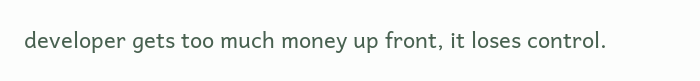developer gets too much money up front, it loses control.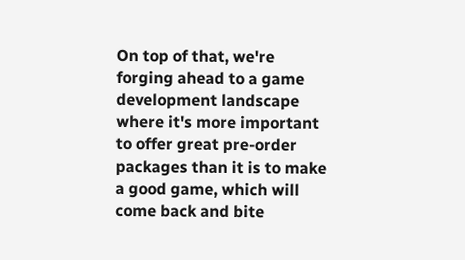On top of that, we're forging ahead to a game development landscape where it's more important to offer great pre-order packages than it is to make a good game, which will come back and bite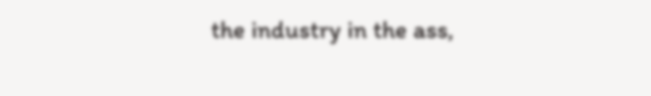the industry in the ass,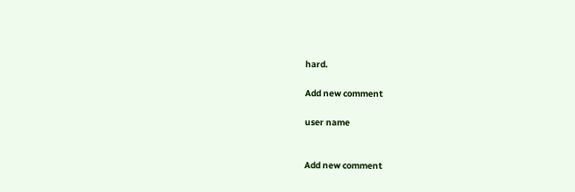hard.

Add new comment

user name


Add new comment